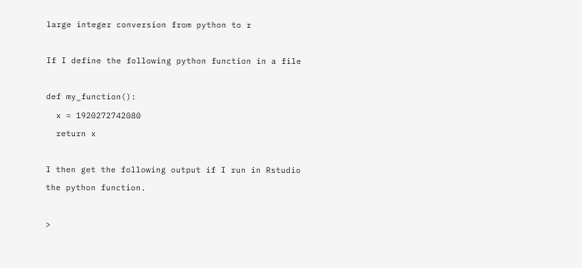large integer conversion from python to r

If I define the following python function in a file

def my_function():
  x = 1920272742080
  return x

I then get the following output if I run in Rstudio the python function.

>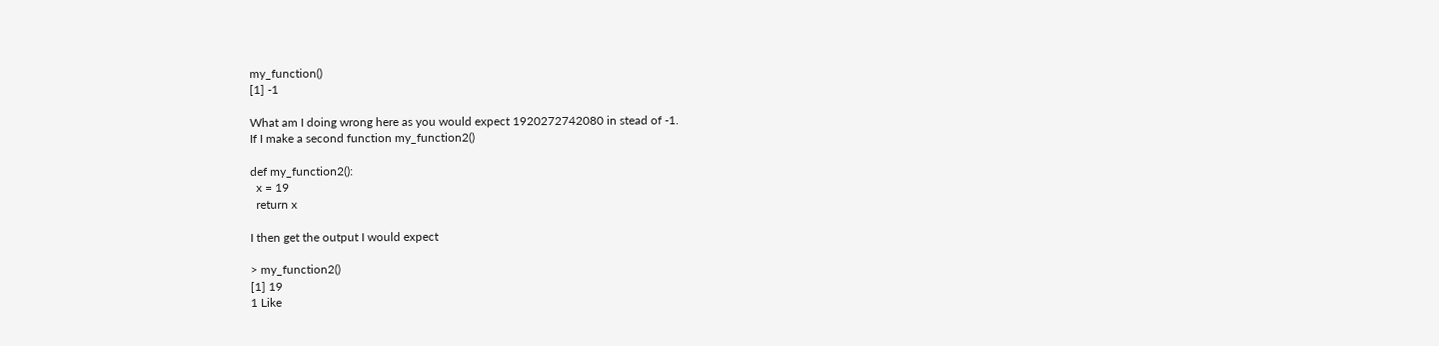my_function()
[1] -1

What am I doing wrong here as you would expect 1920272742080 in stead of -1.
If I make a second function my_function2()

def my_function2():
  x = 19
  return x

I then get the output I would expect

> my_function2()
[1] 19
1 Like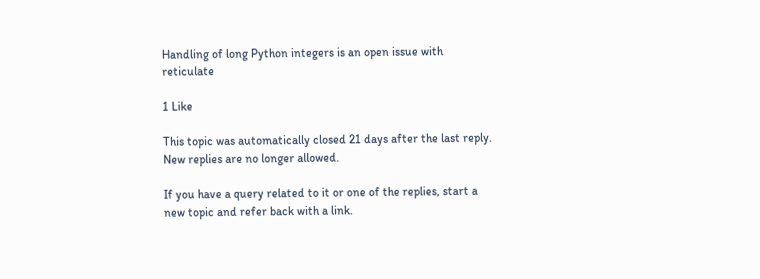Handling of long Python integers is an open issue with reticulate

1 Like

This topic was automatically closed 21 days after the last reply. New replies are no longer allowed.

If you have a query related to it or one of the replies, start a new topic and refer back with a link.